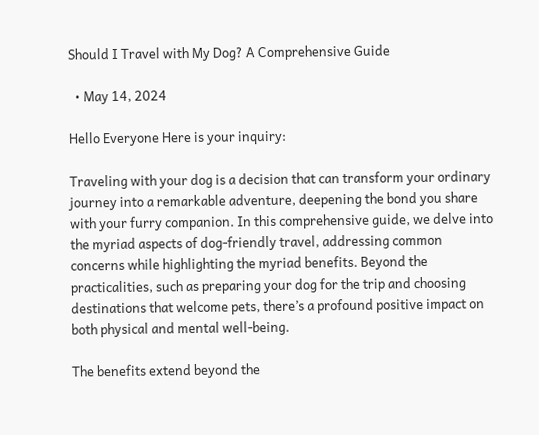Should I Travel with My Dog? A Comprehensive Guide

  • May 14, 2024

Hello Everyone Here is your inquiry:

Traveling with your dog is a decision that can transform your ordinary journey into a remarkable adventure, deepening the bond you share with your furry companion. In this comprehensive guide, we delve into the myriad aspects of dog-friendly travel, addressing common concerns while highlighting the myriad benefits. Beyond the practicalities, such as preparing your dog for the trip and choosing destinations that welcome pets, there’s a profound positive impact on both physical and mental well-being.

The benefits extend beyond the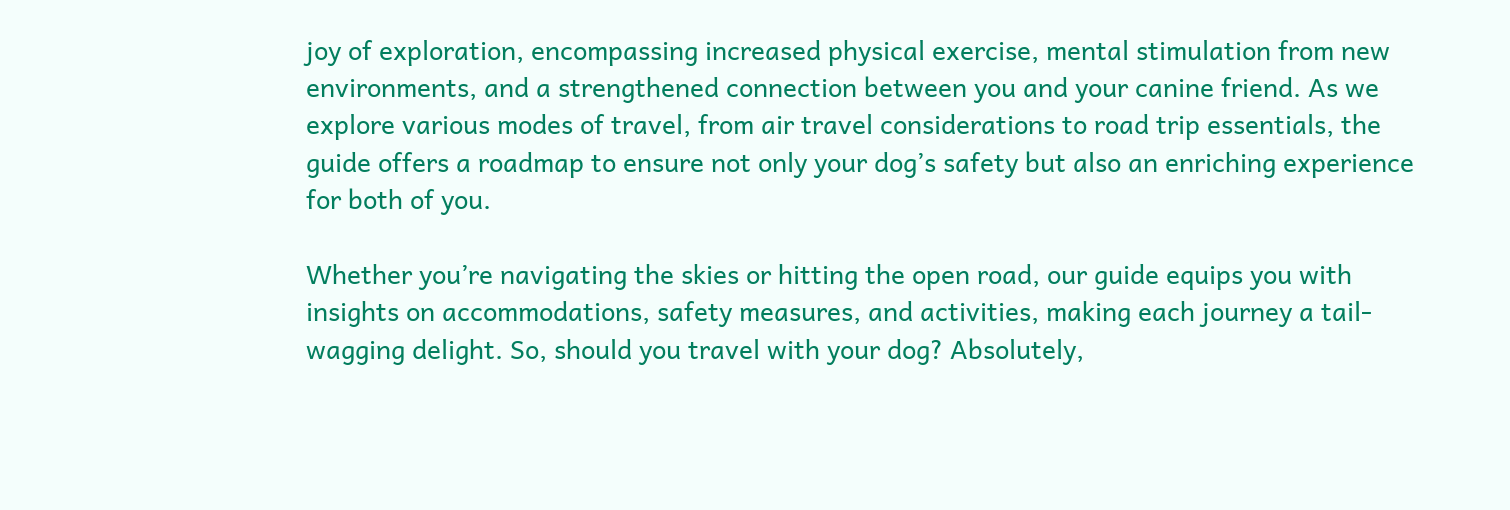joy of exploration, encompassing increased physical exercise, mental stimulation from new environments, and a strengthened connection between you and your canine friend. As we explore various modes of travel, from air travel considerations to road trip essentials, the guide offers a roadmap to ensure not only your dog’s safety but also an enriching experience for both of you.

Whether you’re navigating the skies or hitting the open road, our guide equips you with insights on accommodations, safety measures, and activities, making each journey a tail-wagging delight. So, should you travel with your dog? Absolutely,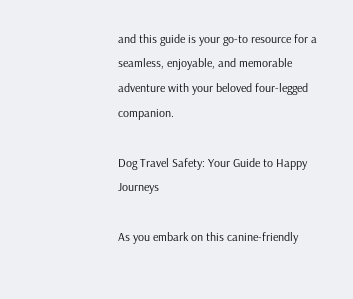and this guide is your go-to resource for a seamless, enjoyable, and memorable adventure with your beloved four-legged companion.

Dog Travel Safety: Your Guide to Happy Journeys

As you embark on this canine-friendly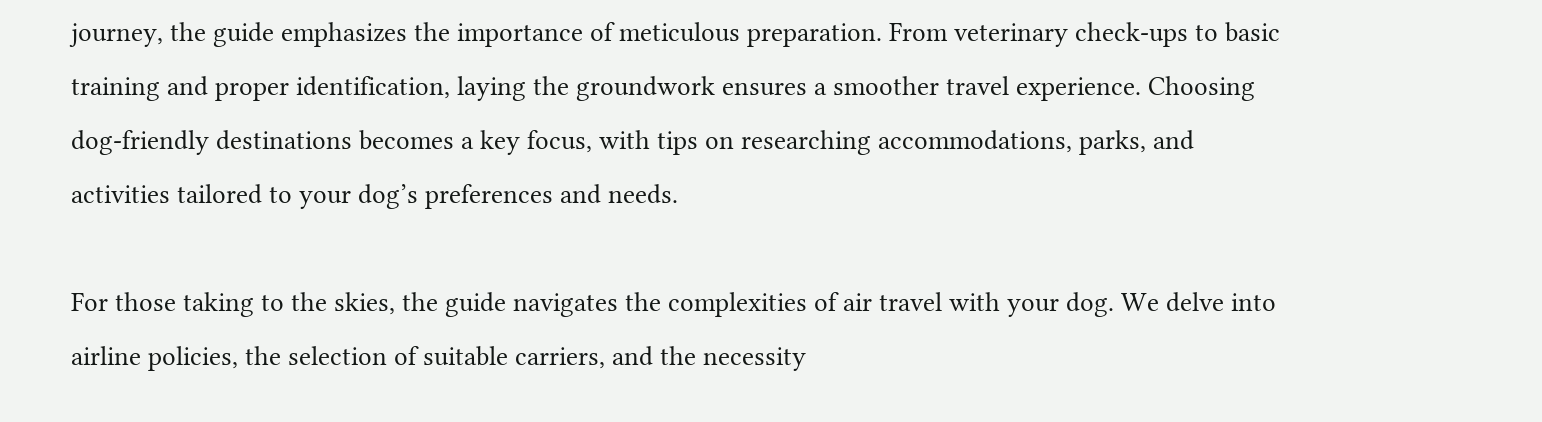journey, the guide emphasizes the importance of meticulous preparation. From veterinary check-ups to basic training and proper identification, laying the groundwork ensures a smoother travel experience. Choosing dog-friendly destinations becomes a key focus, with tips on researching accommodations, parks, and activities tailored to your dog’s preferences and needs.

For those taking to the skies, the guide navigates the complexities of air travel with your dog. We delve into airline policies, the selection of suitable carriers, and the necessity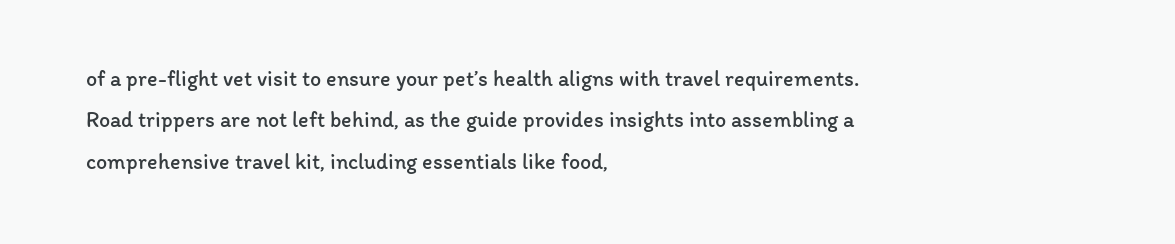of a pre-flight vet visit to ensure your pet’s health aligns with travel requirements. Road trippers are not left behind, as the guide provides insights into assembling a comprehensive travel kit, including essentials like food,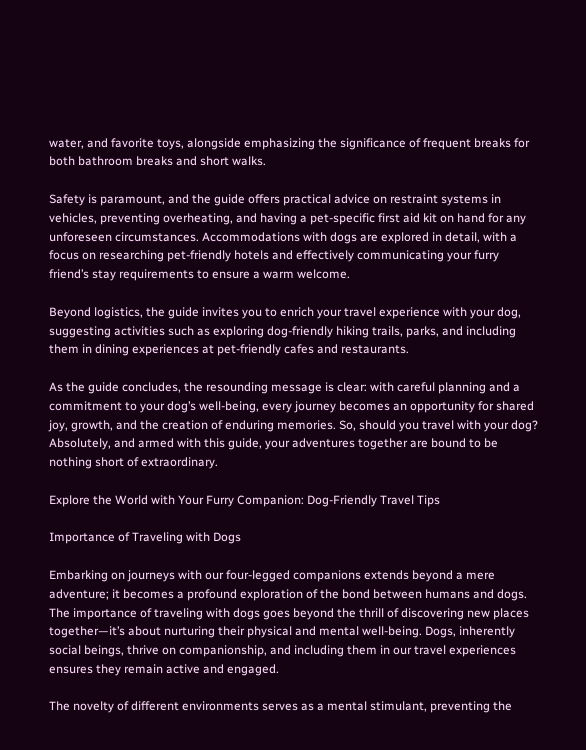water, and favorite toys, alongside emphasizing the significance of frequent breaks for both bathroom breaks and short walks.

Safety is paramount, and the guide offers practical advice on restraint systems in vehicles, preventing overheating, and having a pet-specific first aid kit on hand for any unforeseen circumstances. Accommodations with dogs are explored in detail, with a focus on researching pet-friendly hotels and effectively communicating your furry friend’s stay requirements to ensure a warm welcome.

Beyond logistics, the guide invites you to enrich your travel experience with your dog, suggesting activities such as exploring dog-friendly hiking trails, parks, and including them in dining experiences at pet-friendly cafes and restaurants.

As the guide concludes, the resounding message is clear: with careful planning and a commitment to your dog’s well-being, every journey becomes an opportunity for shared joy, growth, and the creation of enduring memories. So, should you travel with your dog? Absolutely, and armed with this guide, your adventures together are bound to be nothing short of extraordinary.

Explore the World with Your Furry Companion: Dog-Friendly Travel Tips

Importance of Traveling with Dogs

Embarking on journeys with our four-legged companions extends beyond a mere adventure; it becomes a profound exploration of the bond between humans and dogs. The importance of traveling with dogs goes beyond the thrill of discovering new places together—it’s about nurturing their physical and mental well-being. Dogs, inherently social beings, thrive on companionship, and including them in our travel experiences ensures they remain active and engaged.

The novelty of different environments serves as a mental stimulant, preventing the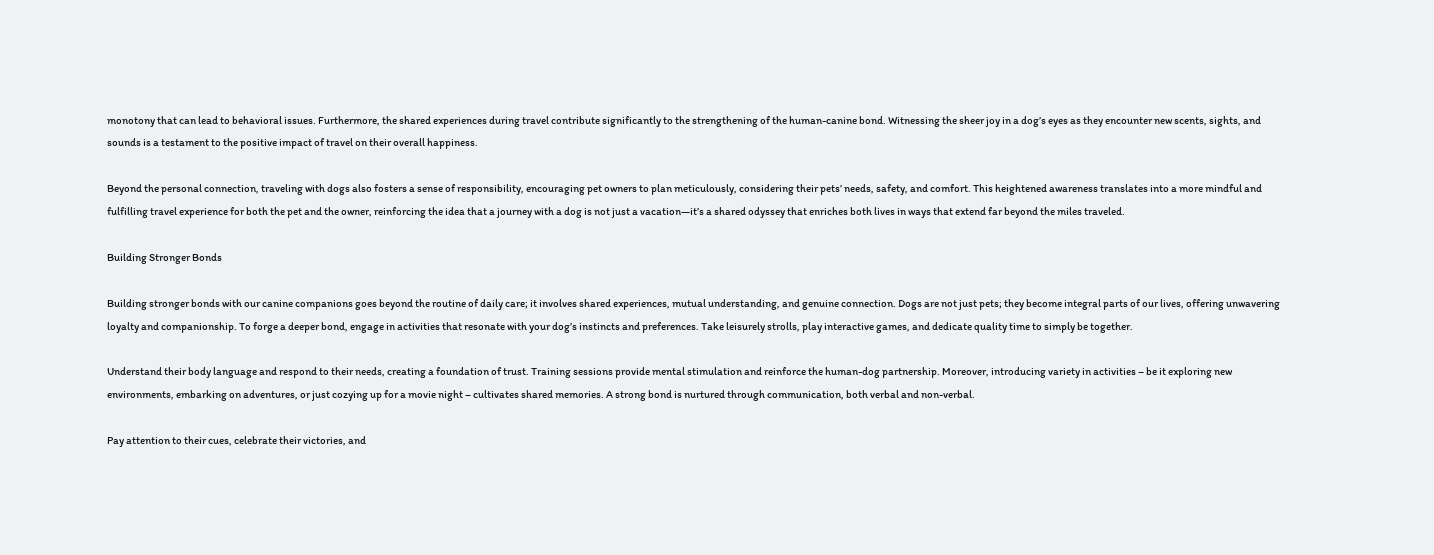monotony that can lead to behavioral issues. Furthermore, the shared experiences during travel contribute significantly to the strengthening of the human-canine bond. Witnessing the sheer joy in a dog’s eyes as they encounter new scents, sights, and sounds is a testament to the positive impact of travel on their overall happiness.

Beyond the personal connection, traveling with dogs also fosters a sense of responsibility, encouraging pet owners to plan meticulously, considering their pets’ needs, safety, and comfort. This heightened awareness translates into a more mindful and fulfilling travel experience for both the pet and the owner, reinforcing the idea that a journey with a dog is not just a vacation—it’s a shared odyssey that enriches both lives in ways that extend far beyond the miles traveled.

Building Stronger Bonds

Building stronger bonds with our canine companions goes beyond the routine of daily care; it involves shared experiences, mutual understanding, and genuine connection. Dogs are not just pets; they become integral parts of our lives, offering unwavering loyalty and companionship. To forge a deeper bond, engage in activities that resonate with your dog’s instincts and preferences. Take leisurely strolls, play interactive games, and dedicate quality time to simply be together.

Understand their body language and respond to their needs, creating a foundation of trust. Training sessions provide mental stimulation and reinforce the human-dog partnership. Moreover, introducing variety in activities – be it exploring new environments, embarking on adventures, or just cozying up for a movie night – cultivates shared memories. A strong bond is nurtured through communication, both verbal and non-verbal.

Pay attention to their cues, celebrate their victories, and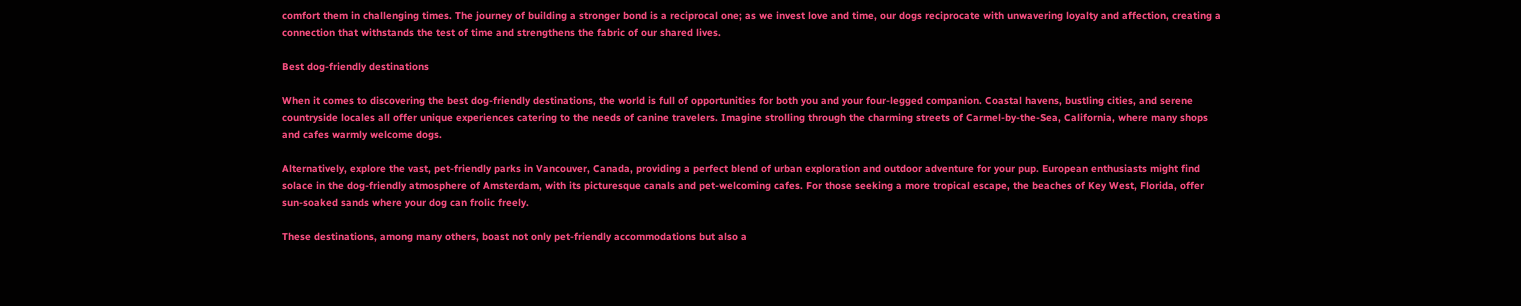comfort them in challenging times. The journey of building a stronger bond is a reciprocal one; as we invest love and time, our dogs reciprocate with unwavering loyalty and affection, creating a connection that withstands the test of time and strengthens the fabric of our shared lives.

Best dog-friendly destinations

When it comes to discovering the best dog-friendly destinations, the world is full of opportunities for both you and your four-legged companion. Coastal havens, bustling cities, and serene countryside locales all offer unique experiences catering to the needs of canine travelers. Imagine strolling through the charming streets of Carmel-by-the-Sea, California, where many shops and cafes warmly welcome dogs.

Alternatively, explore the vast, pet-friendly parks in Vancouver, Canada, providing a perfect blend of urban exploration and outdoor adventure for your pup. European enthusiasts might find solace in the dog-friendly atmosphere of Amsterdam, with its picturesque canals and pet-welcoming cafes. For those seeking a more tropical escape, the beaches of Key West, Florida, offer sun-soaked sands where your dog can frolic freely.

These destinations, among many others, boast not only pet-friendly accommodations but also a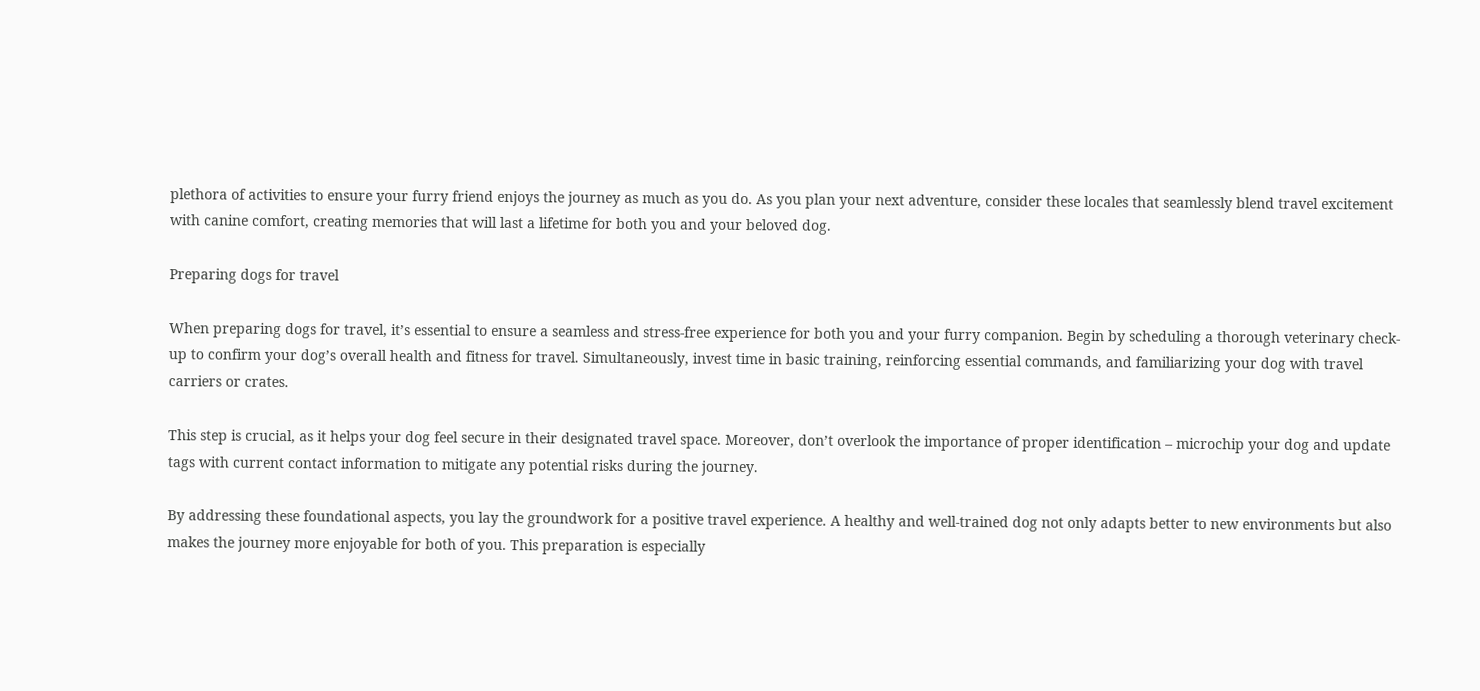plethora of activities to ensure your furry friend enjoys the journey as much as you do. As you plan your next adventure, consider these locales that seamlessly blend travel excitement with canine comfort, creating memories that will last a lifetime for both you and your beloved dog.

Preparing dogs for travel

When preparing dogs for travel, it’s essential to ensure a seamless and stress-free experience for both you and your furry companion. Begin by scheduling a thorough veterinary check-up to confirm your dog’s overall health and fitness for travel. Simultaneously, invest time in basic training, reinforcing essential commands, and familiarizing your dog with travel carriers or crates.

This step is crucial, as it helps your dog feel secure in their designated travel space. Moreover, don’t overlook the importance of proper identification – microchip your dog and update tags with current contact information to mitigate any potential risks during the journey.

By addressing these foundational aspects, you lay the groundwork for a positive travel experience. A healthy and well-trained dog not only adapts better to new environments but also makes the journey more enjoyable for both of you. This preparation is especially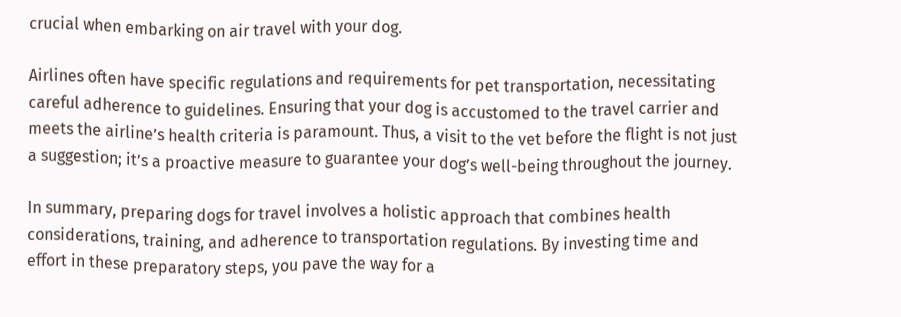crucial when embarking on air travel with your dog.

Airlines often have specific regulations and requirements for pet transportation, necessitating careful adherence to guidelines. Ensuring that your dog is accustomed to the travel carrier and meets the airline’s health criteria is paramount. Thus, a visit to the vet before the flight is not just a suggestion; it’s a proactive measure to guarantee your dog’s well-being throughout the journey.

In summary, preparing dogs for travel involves a holistic approach that combines health considerations, training, and adherence to transportation regulations. By investing time and effort in these preparatory steps, you pave the way for a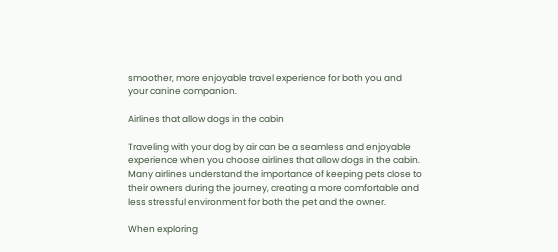smoother, more enjoyable travel experience for both you and your canine companion.

Airlines that allow dogs in the cabin

Traveling with your dog by air can be a seamless and enjoyable experience when you choose airlines that allow dogs in the cabin. Many airlines understand the importance of keeping pets close to their owners during the journey, creating a more comfortable and less stressful environment for both the pet and the owner.

When exploring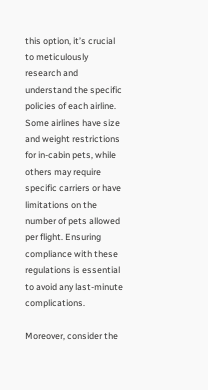this option, it’s crucial to meticulously research and understand the specific policies of each airline. Some airlines have size and weight restrictions for in-cabin pets, while others may require specific carriers or have limitations on the number of pets allowed per flight. Ensuring compliance with these regulations is essential to avoid any last-minute complications.

Moreover, consider the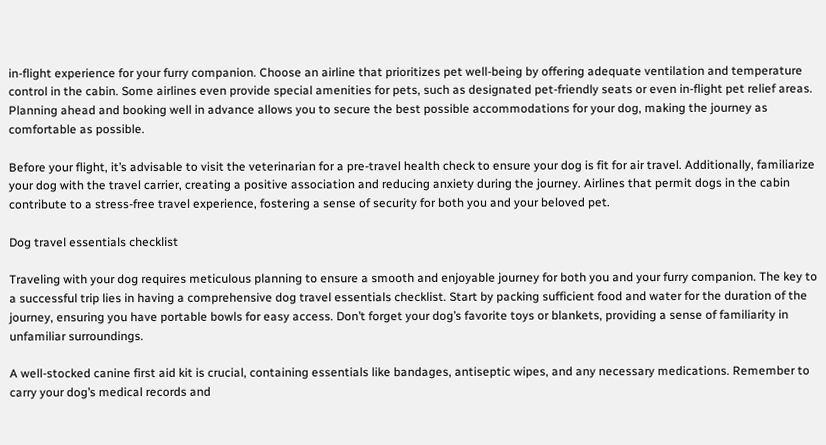in-flight experience for your furry companion. Choose an airline that prioritizes pet well-being by offering adequate ventilation and temperature control in the cabin. Some airlines even provide special amenities for pets, such as designated pet-friendly seats or even in-flight pet relief areas. Planning ahead and booking well in advance allows you to secure the best possible accommodations for your dog, making the journey as comfortable as possible.

Before your flight, it’s advisable to visit the veterinarian for a pre-travel health check to ensure your dog is fit for air travel. Additionally, familiarize your dog with the travel carrier, creating a positive association and reducing anxiety during the journey. Airlines that permit dogs in the cabin contribute to a stress-free travel experience, fostering a sense of security for both you and your beloved pet.

Dog travel essentials checklist

Traveling with your dog requires meticulous planning to ensure a smooth and enjoyable journey for both you and your furry companion. The key to a successful trip lies in having a comprehensive dog travel essentials checklist. Start by packing sufficient food and water for the duration of the journey, ensuring you have portable bowls for easy access. Don’t forget your dog’s favorite toys or blankets, providing a sense of familiarity in unfamiliar surroundings.

A well-stocked canine first aid kit is crucial, containing essentials like bandages, antiseptic wipes, and any necessary medications. Remember to carry your dog’s medical records and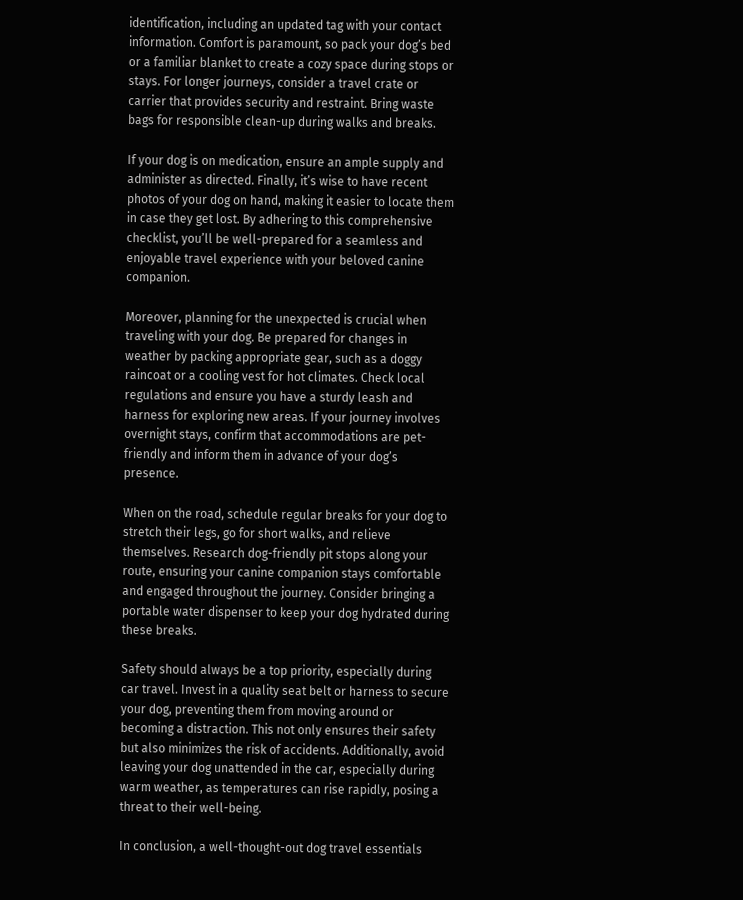identification, including an updated tag with your contact information. Comfort is paramount, so pack your dog’s bed or a familiar blanket to create a cozy space during stops or stays. For longer journeys, consider a travel crate or carrier that provides security and restraint. Bring waste bags for responsible clean-up during walks and breaks.

If your dog is on medication, ensure an ample supply and administer as directed. Finally, it’s wise to have recent photos of your dog on hand, making it easier to locate them in case they get lost. By adhering to this comprehensive checklist, you’ll be well-prepared for a seamless and enjoyable travel experience with your beloved canine companion.

Moreover, planning for the unexpected is crucial when traveling with your dog. Be prepared for changes in weather by packing appropriate gear, such as a doggy raincoat or a cooling vest for hot climates. Check local regulations and ensure you have a sturdy leash and harness for exploring new areas. If your journey involves overnight stays, confirm that accommodations are pet-friendly and inform them in advance of your dog’s presence.

When on the road, schedule regular breaks for your dog to stretch their legs, go for short walks, and relieve themselves. Research dog-friendly pit stops along your route, ensuring your canine companion stays comfortable and engaged throughout the journey. Consider bringing a portable water dispenser to keep your dog hydrated during these breaks.

Safety should always be a top priority, especially during car travel. Invest in a quality seat belt or harness to secure your dog, preventing them from moving around or becoming a distraction. This not only ensures their safety but also minimizes the risk of accidents. Additionally, avoid leaving your dog unattended in the car, especially during warm weather, as temperatures can rise rapidly, posing a threat to their well-being.

In conclusion, a well-thought-out dog travel essentials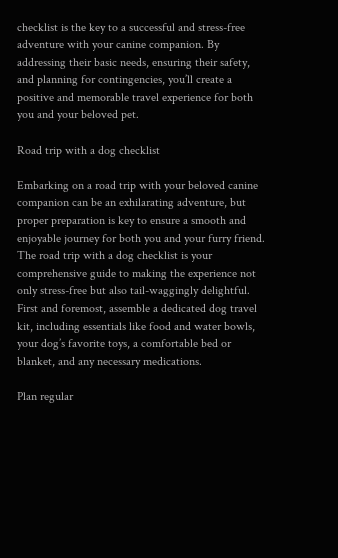checklist is the key to a successful and stress-free adventure with your canine companion. By addressing their basic needs, ensuring their safety, and planning for contingencies, you’ll create a positive and memorable travel experience for both you and your beloved pet.

Road trip with a dog checklist

Embarking on a road trip with your beloved canine companion can be an exhilarating adventure, but proper preparation is key to ensure a smooth and enjoyable journey for both you and your furry friend. The road trip with a dog checklist is your comprehensive guide to making the experience not only stress-free but also tail-waggingly delightful. First and foremost, assemble a dedicated dog travel kit, including essentials like food and water bowls, your dog’s favorite toys, a comfortable bed or blanket, and any necessary medications.

Plan regular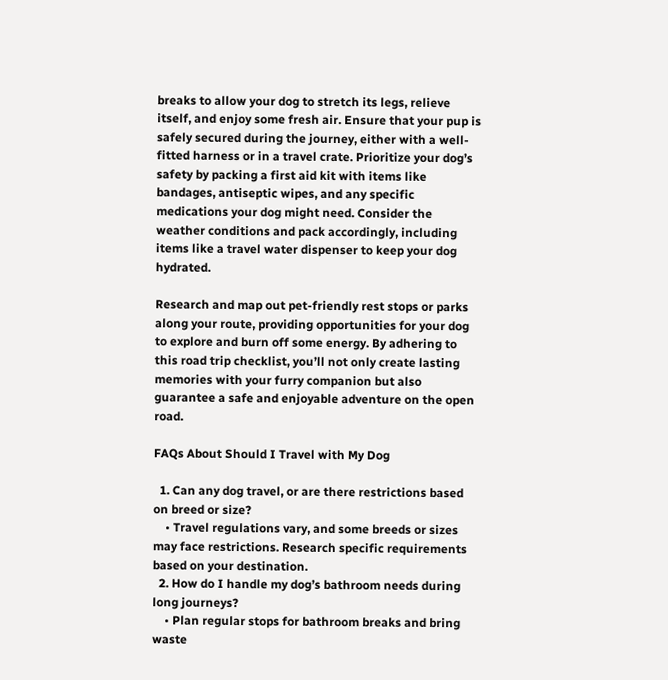breaks to allow your dog to stretch its legs, relieve itself, and enjoy some fresh air. Ensure that your pup is safely secured during the journey, either with a well-fitted harness or in a travel crate. Prioritize your dog’s safety by packing a first aid kit with items like bandages, antiseptic wipes, and any specific medications your dog might need. Consider the weather conditions and pack accordingly, including items like a travel water dispenser to keep your dog hydrated.

Research and map out pet-friendly rest stops or parks along your route, providing opportunities for your dog to explore and burn off some energy. By adhering to this road trip checklist, you’ll not only create lasting memories with your furry companion but also guarantee a safe and enjoyable adventure on the open road.

FAQs About Should I Travel with My Dog

  1. Can any dog travel, or are there restrictions based on breed or size?
    • Travel regulations vary, and some breeds or sizes may face restrictions. Research specific requirements based on your destination.
  2. How do I handle my dog’s bathroom needs during long journeys?
    • Plan regular stops for bathroom breaks and bring waste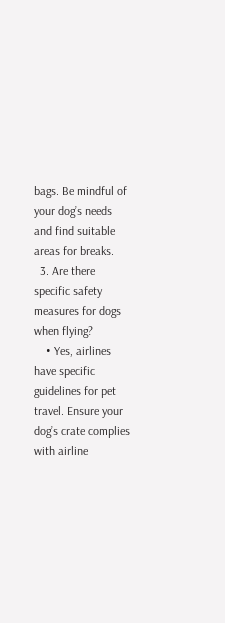bags. Be mindful of your dog’s needs and find suitable areas for breaks.
  3. Are there specific safety measures for dogs when flying?
    • Yes, airlines have specific guidelines for pet travel. Ensure your dog’s crate complies with airline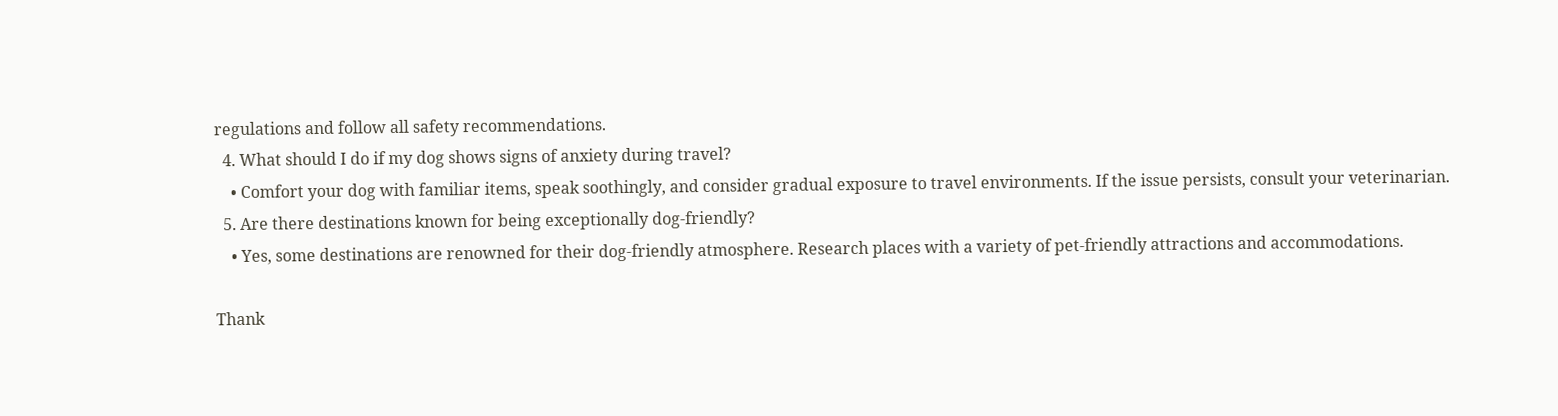regulations and follow all safety recommendations.
  4. What should I do if my dog shows signs of anxiety during travel?
    • Comfort your dog with familiar items, speak soothingly, and consider gradual exposure to travel environments. If the issue persists, consult your veterinarian.
  5. Are there destinations known for being exceptionally dog-friendly?
    • Yes, some destinations are renowned for their dog-friendly atmosphere. Research places with a variety of pet-friendly attractions and accommodations.

Thank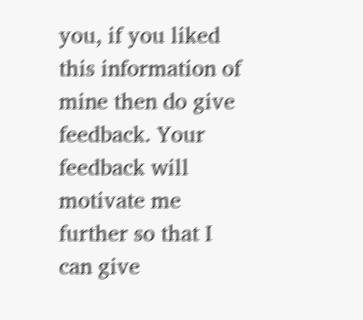you, if you liked this information of mine then do give feedback. Your feedback will motivate me further so that I can give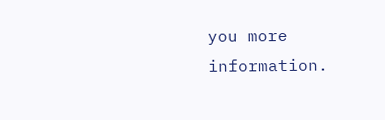you more information.